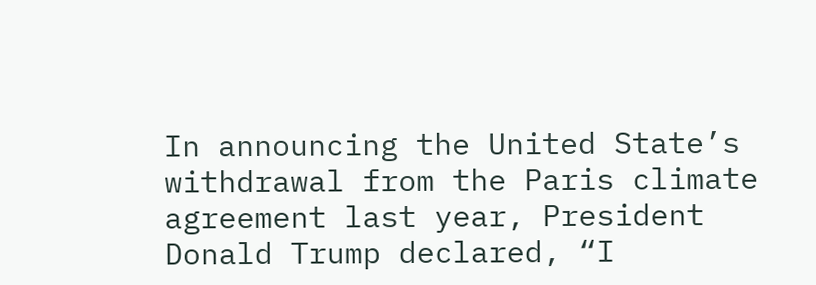In announcing the United State’s withdrawal from the Paris climate agreement last year, President Donald Trump declared, “I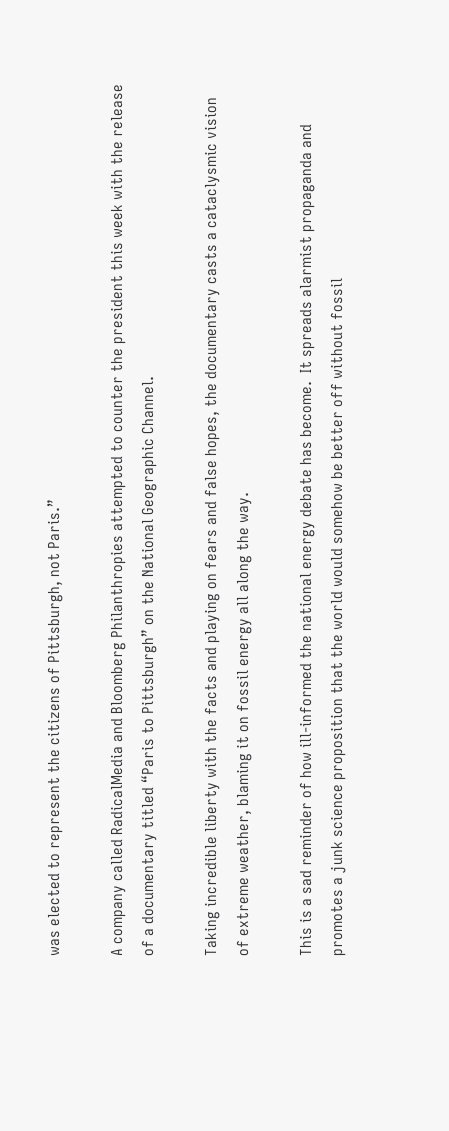was elected to represent the citizens of Pittsburgh, not Paris.”

A company called RadicalMedia and Bloomberg Philanthropies attempted to counter the president this week with the release of a documentary titled “Paris to Pittsburgh” on the National Geographic Channel.

Taking incredible liberty with the facts and playing on fears and false hopes, the documentary casts a cataclysmic vision of extreme weather, blaming it on fossil energy all along the way.

This is a sad reminder of how ill-informed the national energy debate has become.  It spreads alarmist propaganda and promotes a junk science proposition that the world would somehow be better off without fossil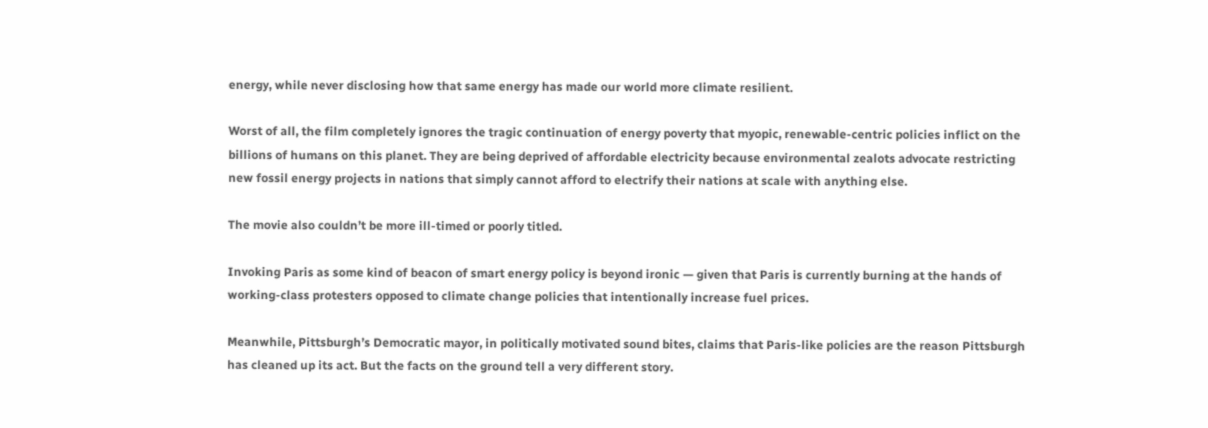energy, while never disclosing how that same energy has made our world more climate resilient.

Worst of all, the film completely ignores the tragic continuation of energy poverty that myopic, renewable-centric policies inflict on the billions of humans on this planet. They are being deprived of affordable electricity because environmental zealots advocate restricting new fossil energy projects in nations that simply cannot afford to electrify their nations at scale with anything else.

The movie also couldn’t be more ill-timed or poorly titled.

Invoking Paris as some kind of beacon of smart energy policy is beyond ironic — given that Paris is currently burning at the hands of working-class protesters opposed to climate change policies that intentionally increase fuel prices.

Meanwhile, Pittsburgh’s Democratic mayor, in politically motivated sound bites, claims that Paris-like policies are the reason Pittsburgh has cleaned up its act. But the facts on the ground tell a very different story.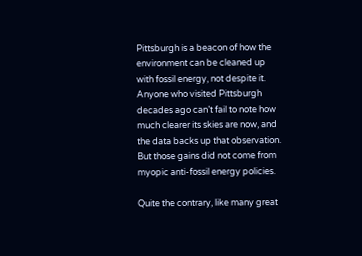Pittsburgh is a beacon of how the environment can be cleaned up with fossil energy, not despite it. Anyone who visited Pittsburgh decades ago can’t fail to note how much clearer its skies are now, and the data backs up that observation. But those gains did not come from myopic anti-fossil energy policies.

Quite the contrary, like many great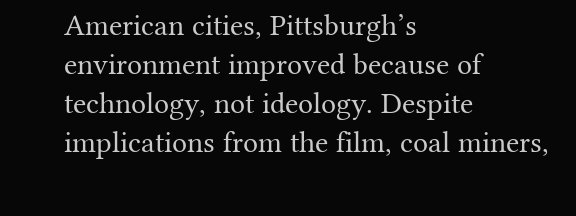American cities, Pittsburgh’s environment improved because of technology, not ideology. Despite implications from the film, coal miners,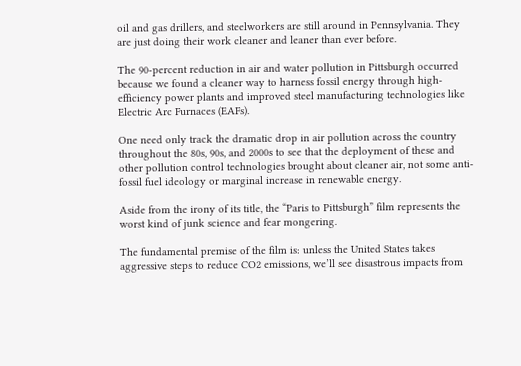oil and gas drillers, and steelworkers are still around in Pennsylvania. They are just doing their work cleaner and leaner than ever before.

The 90-percent reduction in air and water pollution in Pittsburgh occurred because we found a cleaner way to harness fossil energy through high-efficiency power plants and improved steel manufacturing technologies like Electric Arc Furnaces (EAFs).

One need only track the dramatic drop in air pollution across the country throughout the 80s, 90s, and 2000s to see that the deployment of these and other pollution control technologies brought about cleaner air, not some anti-fossil fuel ideology or marginal increase in renewable energy.

Aside from the irony of its title, the “Paris to Pittsburgh” film represents the worst kind of junk science and fear mongering.

The fundamental premise of the film is: unless the United States takes aggressive steps to reduce CO2 emissions, we’ll see disastrous impacts from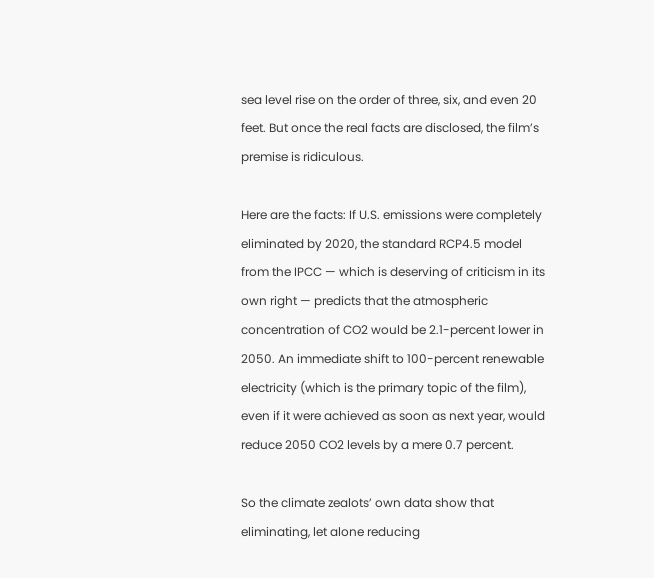sea level rise on the order of three, six, and even 20 feet. But once the real facts are disclosed, the film’s premise is ridiculous.

Here are the facts: If U.S. emissions were completely eliminated by 2020, the standard RCP4.5 model from the IPCC — which is deserving of criticism in its own right — predicts that the atmospheric concentration of CO2 would be 2.1-percent lower in 2050. An immediate shift to 100-percent renewable electricity (which is the primary topic of the film), even if it were achieved as soon as next year, would reduce 2050 CO2 levels by a mere 0.7 percent.

So the climate zealots’ own data show that eliminating, let alone reducing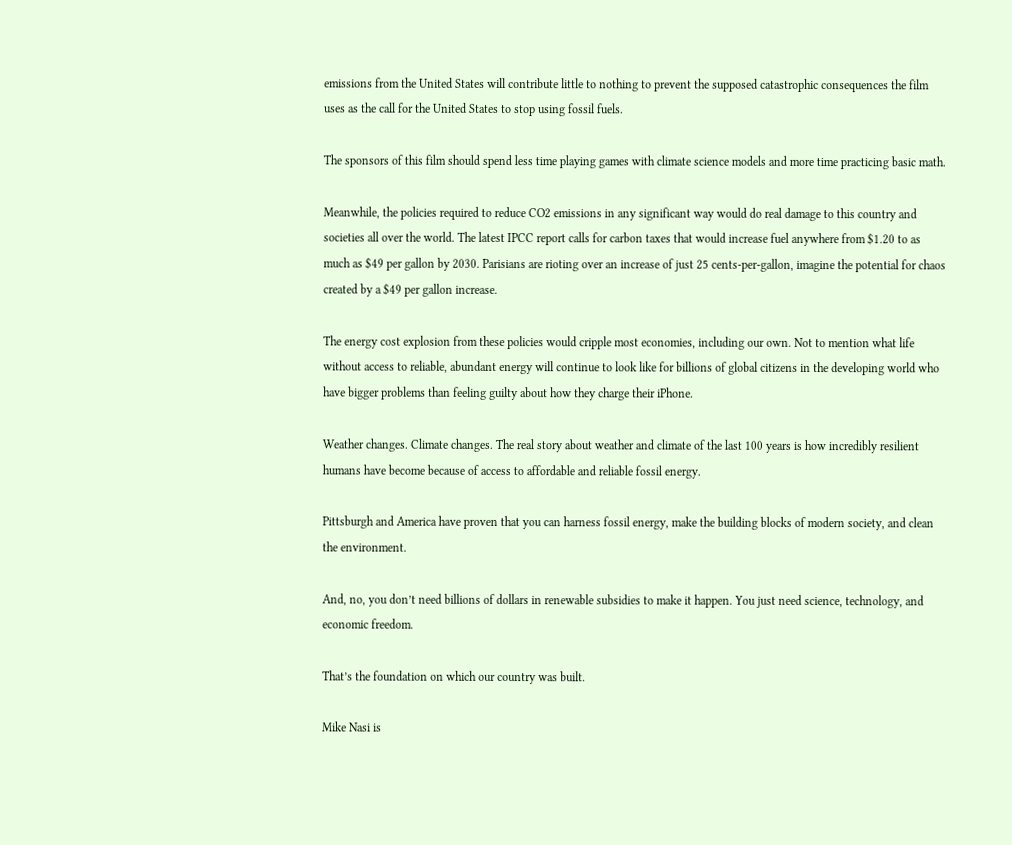emissions from the United States will contribute little to nothing to prevent the supposed catastrophic consequences the film uses as the call for the United States to stop using fossil fuels.

The sponsors of this film should spend less time playing games with climate science models and more time practicing basic math.

Meanwhile, the policies required to reduce CO2 emissions in any significant way would do real damage to this country and societies all over the world. The latest IPCC report calls for carbon taxes that would increase fuel anywhere from $1.20 to as much as $49 per gallon by 2030. Parisians are rioting over an increase of just 25 cents-per-gallon, imagine the potential for chaos created by a $49 per gallon increase.

The energy cost explosion from these policies would cripple most economies, including our own. Not to mention what life without access to reliable, abundant energy will continue to look like for billions of global citizens in the developing world who have bigger problems than feeling guilty about how they charge their iPhone.

Weather changes. Climate changes. The real story about weather and climate of the last 100 years is how incredibly resilient humans have become because of access to affordable and reliable fossil energy.

Pittsburgh and America have proven that you can harness fossil energy, make the building blocks of modern society, and clean the environment.

And, no, you don’t need billions of dollars in renewable subsidies to make it happen. You just need science, technology, and economic freedom.

That’s the foundation on which our country was built.

Mike Nasi is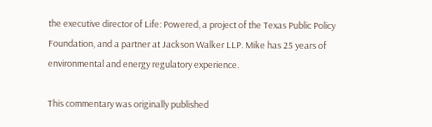the executive director of Life: Powered, a project of the Texas Public Policy Foundation, and a partner at Jackson Walker LLP. Mike has 25 years of environmental and energy regulatory experience.

This commentary was originally published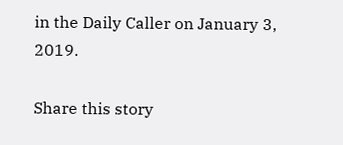in the Daily Caller on January 3, 2019.

Share this story